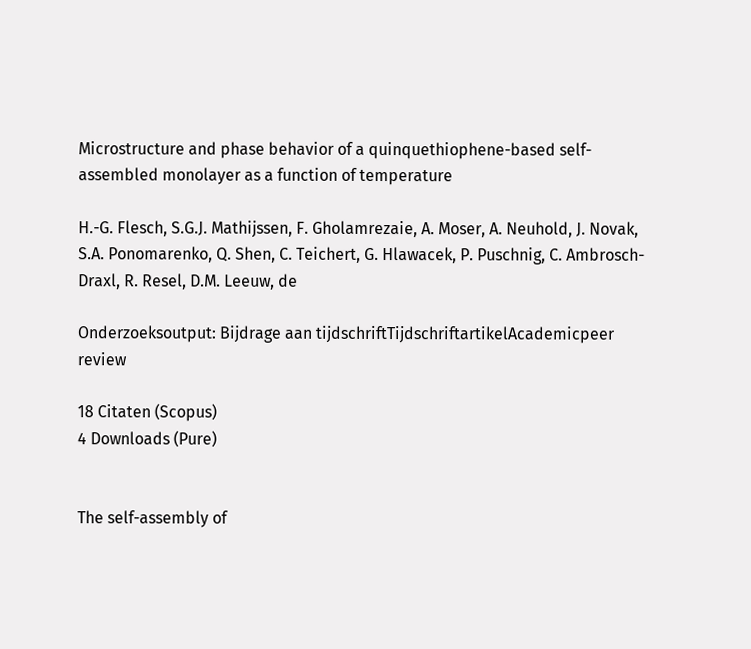Microstructure and phase behavior of a quinquethiophene-based self-assembled monolayer as a function of temperature

H.-G. Flesch, S.G.J. Mathijssen, F. Gholamrezaie, A. Moser, A. Neuhold, J. Novak, S.A. Ponomarenko, Q. Shen, C. Teichert, G. Hlawacek, P. Puschnig, C. Ambrosch-Draxl, R. Resel, D.M. Leeuw, de

Onderzoeksoutput: Bijdrage aan tijdschriftTijdschriftartikelAcademicpeer review

18 Citaten (Scopus)
4 Downloads (Pure)


The self-assembly of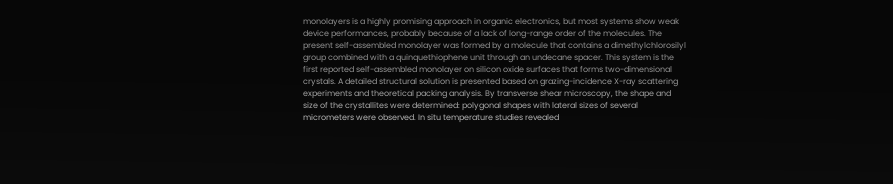monolayers is a highly promising approach in organic electronics, but most systems show weak device performances, probably because of a lack of long-range order of the molecules. The present self-assembled monolayer was formed by a molecule that contains a dimethylchlorosilyl group combined with a quinquethiophene unit through an undecane spacer. This system is the first reported self-assembled monolayer on silicon oxide surfaces that forms two-dimensional crystals. A detailed structural solution is presented based on grazing-incidence X-ray scattering experiments and theoretical packing analysis. By transverse shear microscopy, the shape and size of the crystallites were determined: polygonal shapes with lateral sizes of several micrometers were observed. In situ temperature studies revealed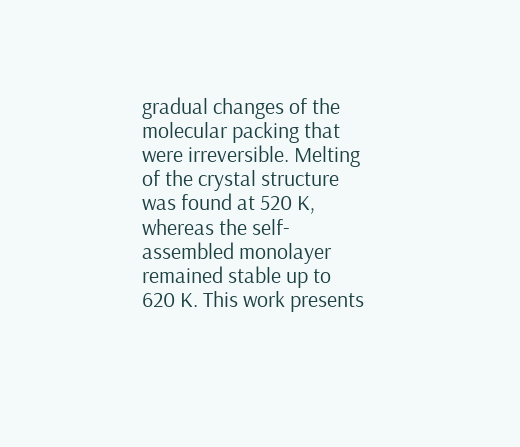gradual changes of the molecular packing that were irreversible. Melting of the crystal structure was found at 520 K, whereas the self-assembled monolayer remained stable up to 620 K. This work presents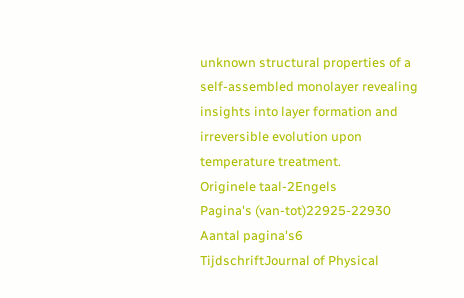unknown structural properties of a self-assembled monolayer revealing insights into layer formation and irreversible evolution upon temperature treatment.
Originele taal-2Engels
Pagina's (van-tot)22925-22930
Aantal pagina's6
TijdschriftJournal of Physical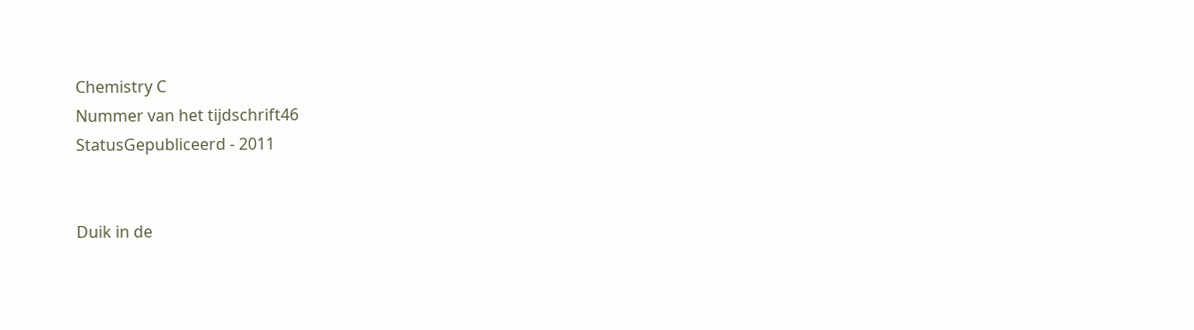Chemistry C
Nummer van het tijdschrift46
StatusGepubliceerd - 2011


Duik in de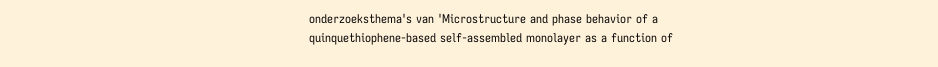onderzoeksthema's van 'Microstructure and phase behavior of a quinquethiophene-based self-assembled monolayer as a function of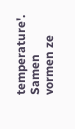temperature'. Samen vormen ze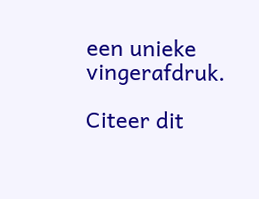een unieke vingerafdruk.

Citeer dit